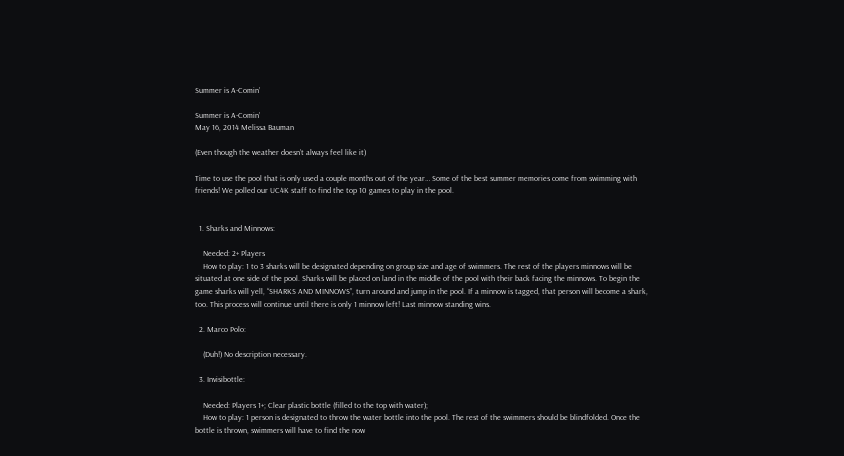Summer is A-Comin’

Summer is A-Comin’
May 16, 2014 Melissa Bauman

(Even though the weather doesn’t always feel like it)

Time to use the pool that is only used a couple months out of the year… Some of the best summer memories come from swimming with friends! We polled our UC4K staff to find the top 10 games to play in the pool.


  1. Sharks and Minnows:

    Needed: 2+ Players
    How to play: 1 to 3 sharks will be designated depending on group size and age of swimmers. The rest of the players minnows will be situated at one side of the pool. Sharks will be placed on land in the middle of the pool with their back facing the minnows. To begin the game sharks will yell, “SHARKS AND MINNOWS”, turn around and jump in the pool. If a minnow is tagged, that person will become a shark, too. This process will continue until there is only 1 minnow left! Last minnow standing wins.

  2. Marco Polo:

    (Duh!) No description necessary.

  3. Invisibottle:

    Needed: Players 1+; Clear plastic bottle (filled to the top with water);
    How to play: 1 person is designated to throw the water bottle into the pool. The rest of the swimmers should be blindfolded. Once the bottle is thrown, swimmers will have to find the now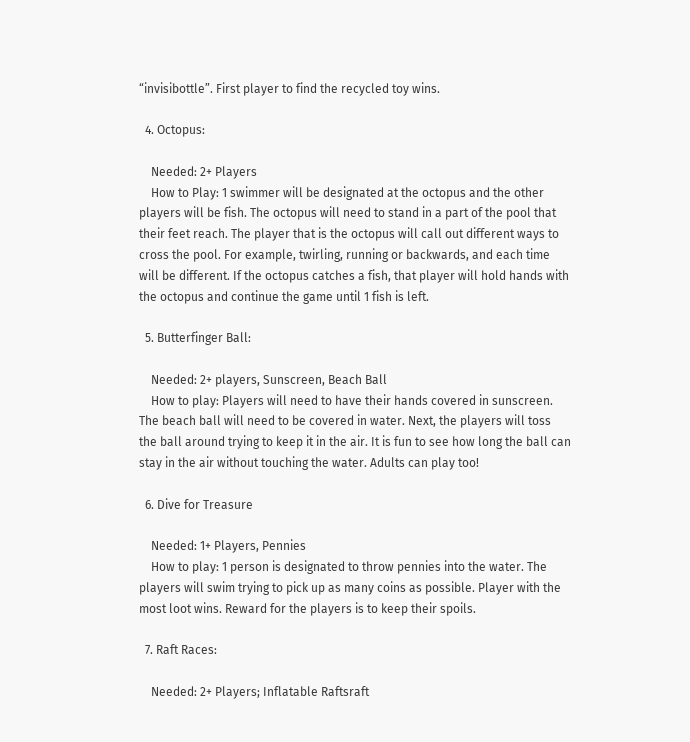“invisibottle”. First player to find the recycled toy wins.

  4. Octopus:

    Needed: 2+ Players
    How to Play: 1 swimmer will be designated at the octopus and the other players will be fish. The octopus will need to stand in a part of the pool that their feet reach. The player that is the octopus will call out different ways to cross the pool. For example, twirling, running or backwards, and each time will be different. If the octopus catches a fish, that player will hold hands with the octopus and continue the game until 1 fish is left.

  5. Butterfinger Ball:

    Needed: 2+ players, Sunscreen, Beach Ball
    How to play: Players will need to have their hands covered in sunscreen. The beach ball will need to be covered in water. Next, the players will toss the ball around trying to keep it in the air. It is fun to see how long the ball can stay in the air without touching the water. Adults can play too!

  6. Dive for Treasure

    Needed: 1+ Players, Pennies
    How to play: 1 person is designated to throw pennies into the water. The players will swim trying to pick up as many coins as possible. Player with the most loot wins. Reward for the players is to keep their spoils.

  7. Raft Races:

    Needed: 2+ Players; Inflatable Raftsraft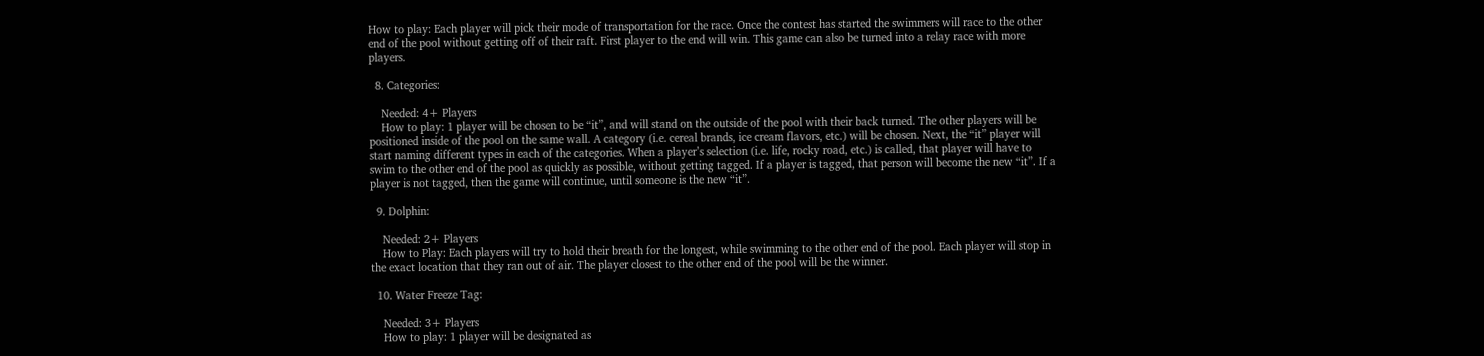How to play: Each player will pick their mode of transportation for the race. Once the contest has started the swimmers will race to the other end of the pool without getting off of their raft. First player to the end will win. This game can also be turned into a relay race with more players.

  8. Categories:

    Needed: 4+ Players
    How to play: 1 player will be chosen to be “it”, and will stand on the outside of the pool with their back turned. The other players will be positioned inside of the pool on the same wall. A category (i.e. cereal brands, ice cream flavors, etc.) will be chosen. Next, the “it” player will start naming different types in each of the categories. When a player’s selection (i.e. life, rocky road, etc.) is called, that player will have to swim to the other end of the pool as quickly as possible, without getting tagged. If a player is tagged, that person will become the new “it”. If a player is not tagged, then the game will continue, until someone is the new “it”.

  9. Dolphin:

    Needed: 2+ Players
    How to Play: Each players will try to hold their breath for the longest, while swimming to the other end of the pool. Each player will stop in the exact location that they ran out of air. The player closest to the other end of the pool will be the winner.

  10. Water Freeze Tag:

    Needed: 3+ Players
    How to play: 1 player will be designated as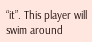“it”. This player will swim around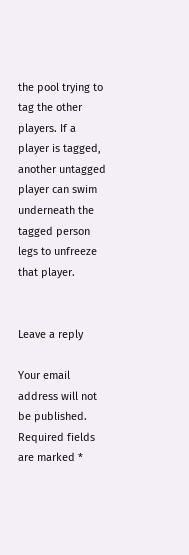the pool trying to tag the other players. If a player is tagged, another untagged player can swim underneath the tagged person legs to unfreeze that player.


Leave a reply

Your email address will not be published. Required fields are marked *